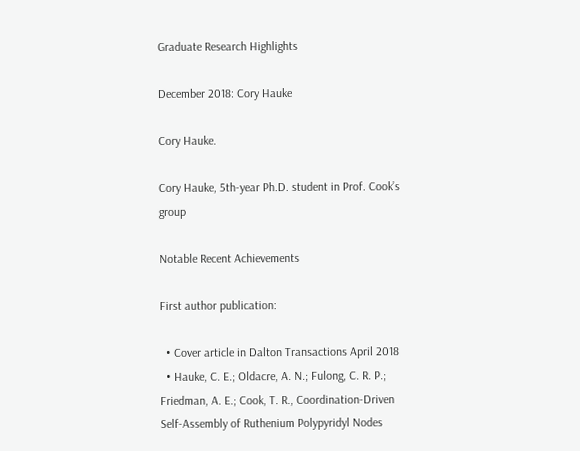Graduate Research Highlights

December 2018: Cory Hauke

Cory Hauke.

Cory Hauke, 5th-year Ph.D. student in Prof. Cook’s group

Notable Recent Achievements

First author publication:

  • Cover article in Dalton Transactions April 2018
  • Hauke, C. E.; Oldacre, A. N.; Fulong, C. R. P.; Friedman, A. E.; Cook, T. R., Coordination-Driven Self-Assembly of Ruthenium Polypyridyl Nodes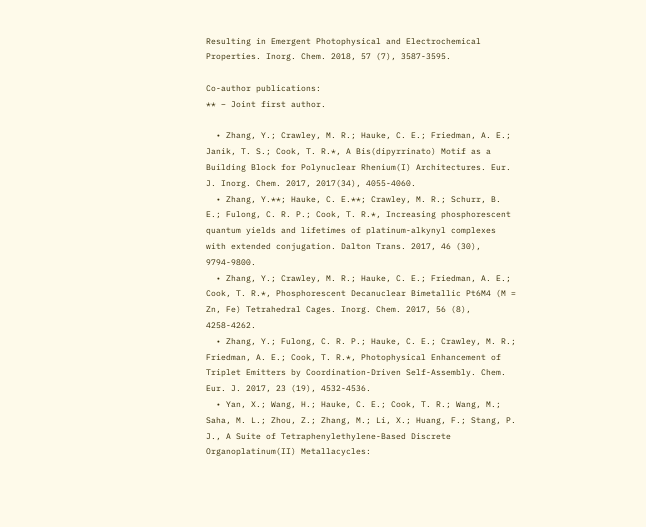Resulting in Emergent Photophysical and Electrochemical Properties. Inorg. Chem. 2018, 57 (7), 3587-3595.

Co-author publications:
** – Joint first author.

  • Zhang, Y.; Crawley, M. R.; Hauke, C. E.; Friedman, A. E.; Janik, T. S.; Cook, T. R.*, A Bis(dipyrrinato) Motif as a Building Block for Polynuclear Rhenium(I) Architectures. Eur. J. Inorg. Chem. 2017, 2017(34), 4055-4060.
  • Zhang, Y.**; Hauke, C. E.**; Crawley, M. R.; Schurr, B. E.; Fulong, C. R. P.; Cook, T. R.*, Increasing phosphorescent quantum yields and lifetimes of platinum-alkynyl complexes with extended conjugation. Dalton Trans. 2017, 46 (30), 9794-9800.
  • Zhang, Y.; Crawley, M. R.; Hauke, C. E.; Friedman, A. E.; Cook, T. R.*, Phosphorescent Decanuclear Bimetallic Pt6M4 (M = Zn, Fe) Tetrahedral Cages. Inorg. Chem. 2017, 56 (8), 4258-4262.
  • Zhang, Y.; Fulong, C. R. P.; Hauke, C. E.; Crawley, M. R.; Friedman, A. E.; Cook, T. R.*, Photophysical Enhancement of Triplet Emitters by Coordination-Driven Self-Assembly. Chem. Eur. J. 2017, 23 (19), 4532-4536.
  • Yan, X.; Wang, H.; Hauke, C. E.; Cook, T. R.; Wang, M.; Saha, M. L.; Zhou, Z.; Zhang, M.; Li, X.; Huang, F.; Stang, P. J., A Suite of Tetraphenylethylene-Based Discrete Organoplatinum(II) Metallacycles: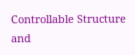Controllable Structure and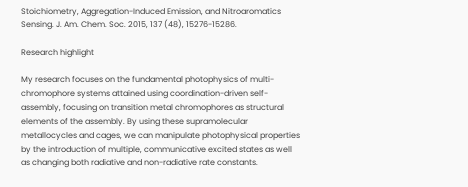Stoichiometry, Aggregation-Induced Emission, and Nitroaromatics Sensing. J. Am. Chem. Soc. 2015, 137 (48), 15276-15286.

Research highlight

My research focuses on the fundamental photophysics of multi-chromophore systems attained using coordination-driven self-assembly, focusing on transition metal chromophores as structural elements of the assembly. By using these supramolecular metallocycles and cages, we can manipulate photophysical properties by the introduction of multiple, communicative excited states as well as changing both radiative and non-radiative rate constants.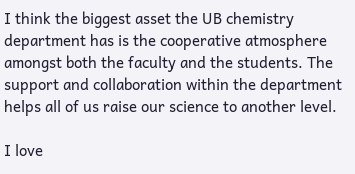I think the biggest asset the UB chemistry department has is the cooperative atmosphere amongst both the faculty and the students. The support and collaboration within the department helps all of us raise our science to another level.

I love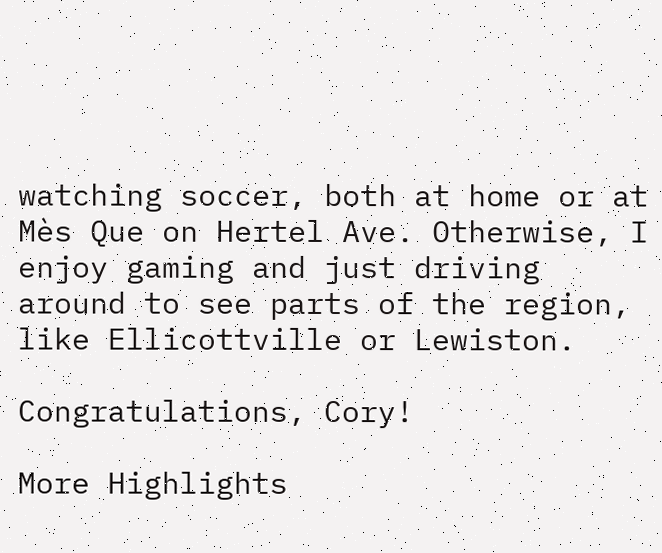watching soccer, both at home or at Mès Que on Hertel Ave. Otherwise, I enjoy gaming and just driving around to see parts of the region, like Ellicottville or Lewiston.

Congratulations, Cory!

More Highlights